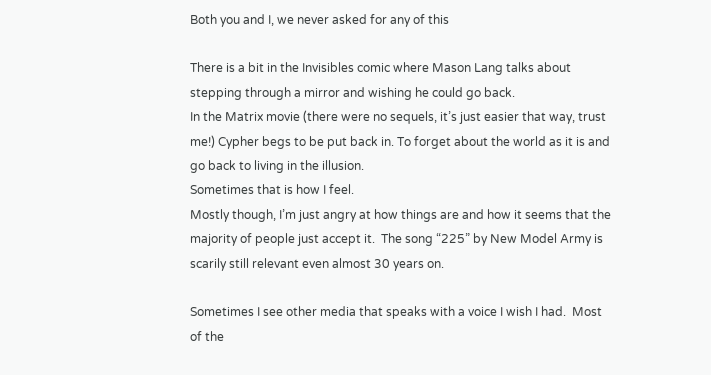Both you and I, we never asked for any of this

There is a bit in the Invisibles comic where Mason Lang talks about stepping through a mirror and wishing he could go back.
In the Matrix movie (there were no sequels, it’s just easier that way, trust me!) Cypher begs to be put back in. To forget about the world as it is and go back to living in the illusion.
Sometimes that is how I feel.
Mostly though, I’m just angry at how things are and how it seems that the majority of people just accept it.  The song “225” by New Model Army is scarily still relevant even almost 30 years on.

Sometimes I see other media that speaks with a voice I wish I had.  Most of the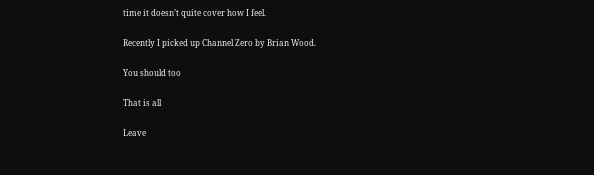time it doesn’t quite cover how I feel.

Recently I picked up Channel Zero by Brian Wood.

You should too

That is all

Leave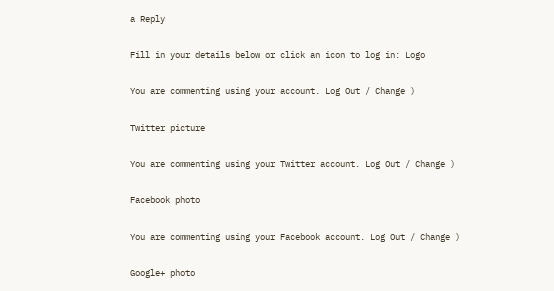a Reply

Fill in your details below or click an icon to log in: Logo

You are commenting using your account. Log Out / Change )

Twitter picture

You are commenting using your Twitter account. Log Out / Change )

Facebook photo

You are commenting using your Facebook account. Log Out / Change )

Google+ photo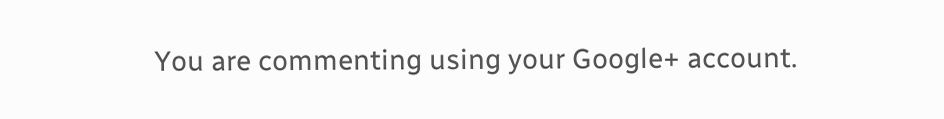You are commenting using your Google+ account.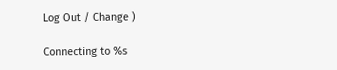Log Out / Change )

Connecting to %s